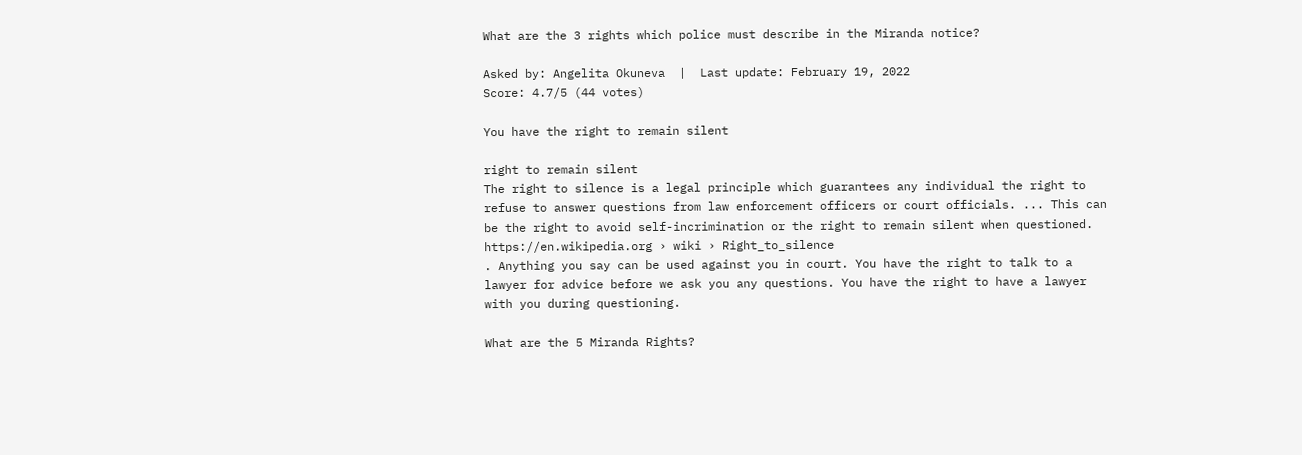What are the 3 rights which police must describe in the Miranda notice?

Asked by: Angelita Okuneva  |  Last update: February 19, 2022
Score: 4.7/5 (44 votes)

You have the right to remain silent

right to remain silent
The right to silence is a legal principle which guarantees any individual the right to refuse to answer questions from law enforcement officers or court officials. ... This can be the right to avoid self-incrimination or the right to remain silent when questioned.
https://en.wikipedia.org › wiki › Right_to_silence
. Anything you say can be used against you in court. You have the right to talk to a lawyer for advice before we ask you any questions. You have the right to have a lawyer with you during questioning.

What are the 5 Miranda Rights?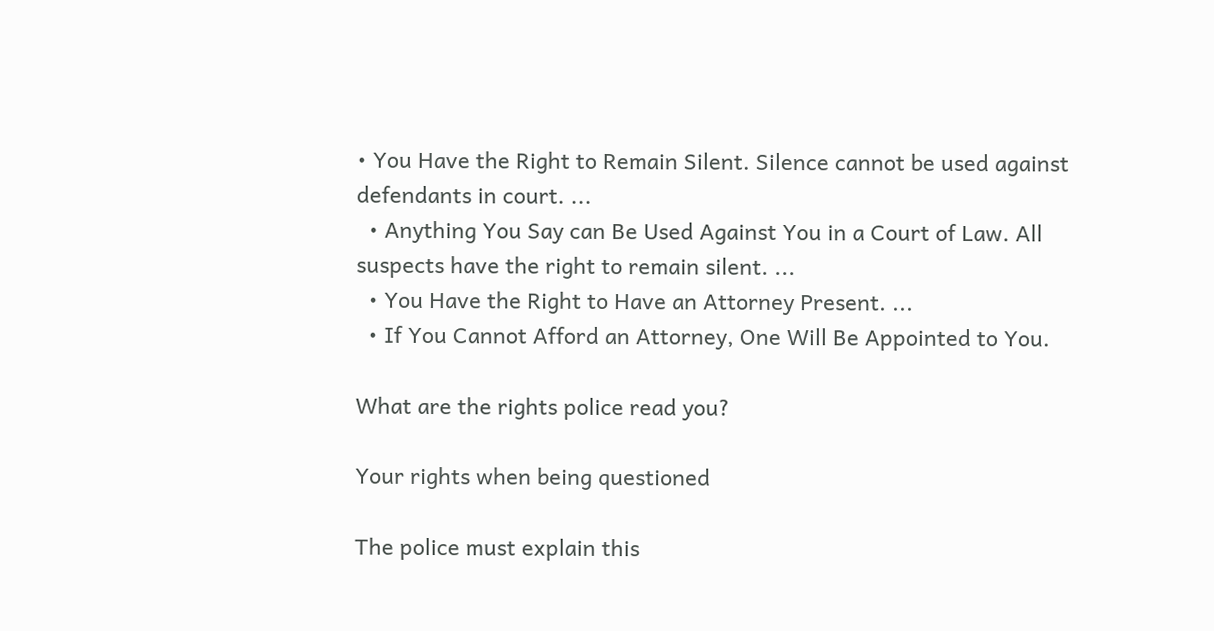• You Have the Right to Remain Silent. Silence cannot be used against defendants in court. ...
  • Anything You Say can Be Used Against You in a Court of Law. All suspects have the right to remain silent. ...
  • You Have the Right to Have an Attorney Present. ...
  • If You Cannot Afford an Attorney, One Will Be Appointed to You.

What are the rights police read you?

Your rights when being questioned

The police must explain this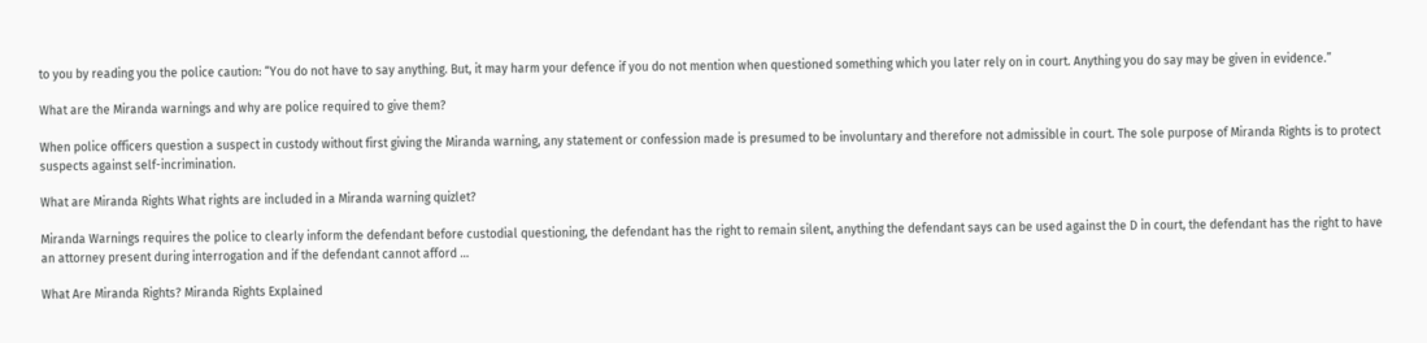to you by reading you the police caution: “You do not have to say anything. But, it may harm your defence if you do not mention when questioned something which you later rely on in court. Anything you do say may be given in evidence.”

What are the Miranda warnings and why are police required to give them?

When police officers question a suspect in custody without first giving the Miranda warning, any statement or confession made is presumed to be involuntary and therefore not admissible in court. The sole purpose of Miranda Rights is to protect suspects against self-incrimination.

What are Miranda Rights What rights are included in a Miranda warning quizlet?

Miranda Warnings requires the police to clearly inform the defendant before custodial questioning, the defendant has the right to remain silent, anything the defendant says can be used against the D in court, the defendant has the right to have an attorney present during interrogation and if the defendant cannot afford ...

What Are Miranda Rights? Miranda Rights Explained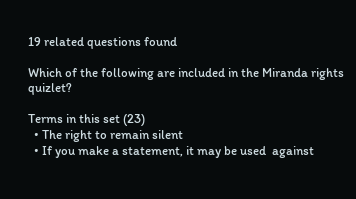19 related questions found

Which of the following are included in the Miranda rights quizlet?

Terms in this set (23)
  • The right to remain silent
  • If you make a statement, it may be used  against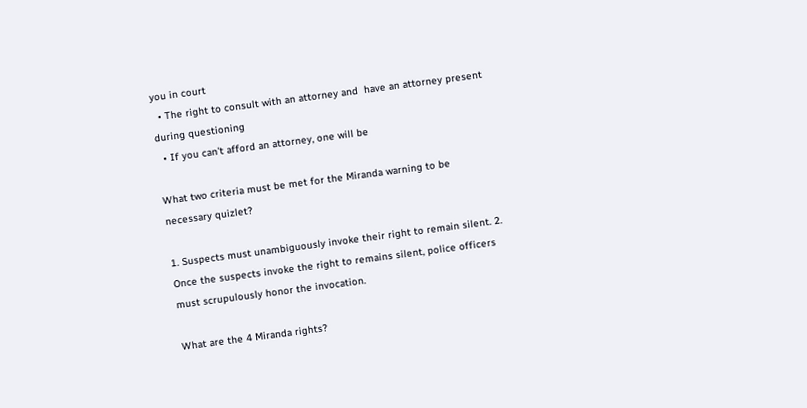you in court
  • The right to consult with an attorney and  have an attorney present during questioning
  • If you can't afford an attorney, one will be

What two criteria must be met for the Miranda warning to be necessary quizlet?

1. Suspects must unambiguously invoke their right to remain silent. 2. Once the suspects invoke the right to remains silent, police officers must scrupulously honor the invocation.

What are the 4 Miranda rights?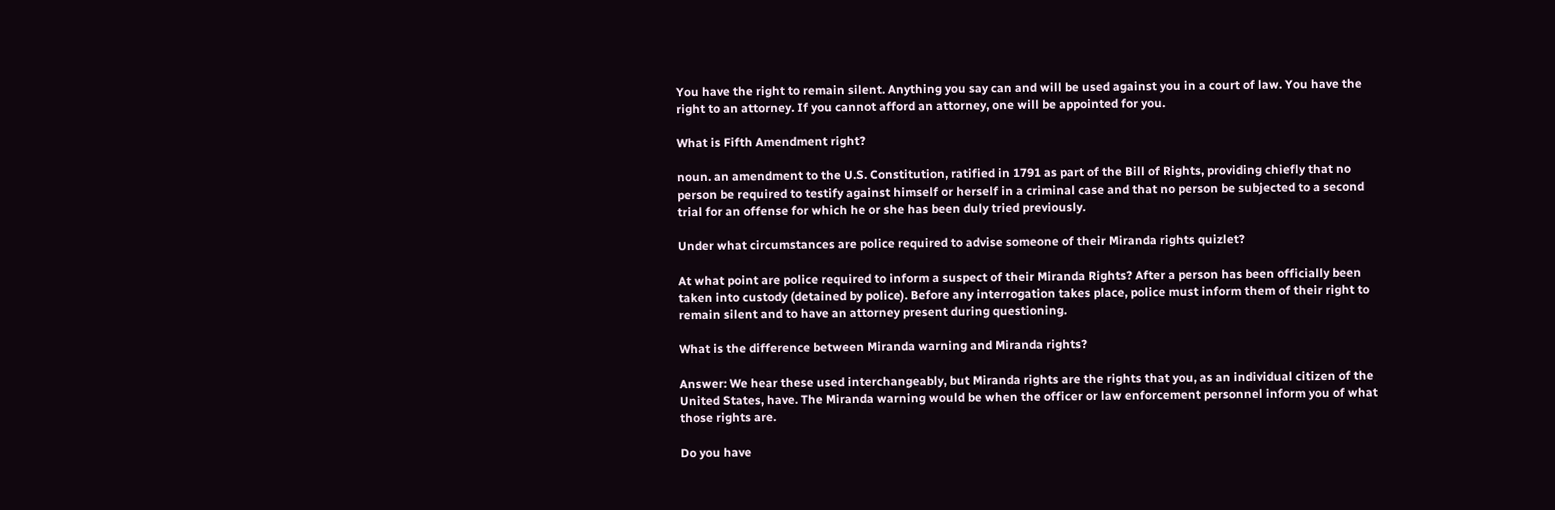You have the right to remain silent. Anything you say can and will be used against you in a court of law. You have the right to an attorney. If you cannot afford an attorney, one will be appointed for you.

What is Fifth Amendment right?

noun. an amendment to the U.S. Constitution, ratified in 1791 as part of the Bill of Rights, providing chiefly that no person be required to testify against himself or herself in a criminal case and that no person be subjected to a second trial for an offense for which he or she has been duly tried previously.

Under what circumstances are police required to advise someone of their Miranda rights quizlet?

At what point are police required to inform a suspect of their Miranda Rights? After a person has been officially been taken into custody (detained by police). Before any interrogation takes place, police must inform them of their right to remain silent and to have an attorney present during questioning.

What is the difference between Miranda warning and Miranda rights?

Answer: We hear these used interchangeably, but Miranda rights are the rights that you, as an individual citizen of the United States, have. The Miranda warning would be when the officer or law enforcement personnel inform you of what those rights are.

Do you have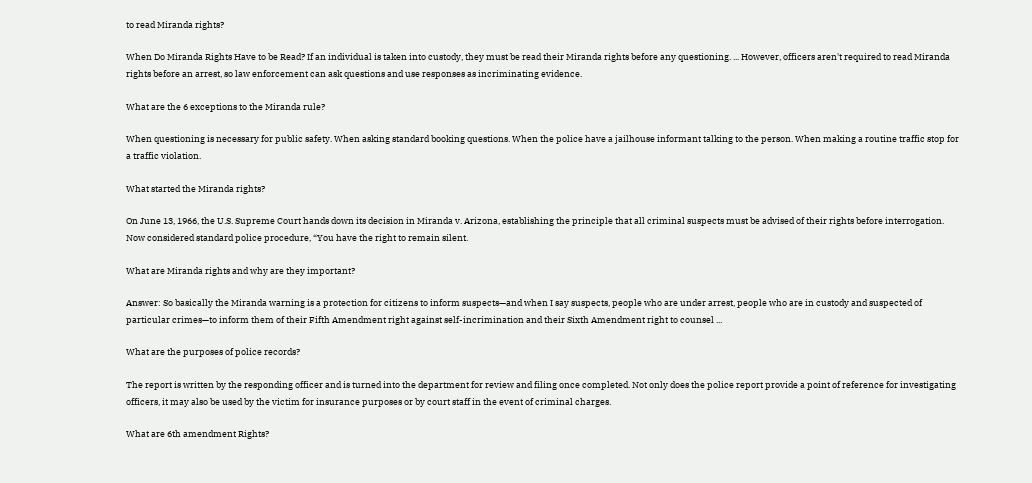to read Miranda rights?

When Do Miranda Rights Have to be Read? If an individual is taken into custody, they must be read their Miranda rights before any questioning. ... However, officers aren't required to read Miranda rights before an arrest, so law enforcement can ask questions and use responses as incriminating evidence.

What are the 6 exceptions to the Miranda rule?

When questioning is necessary for public safety. When asking standard booking questions. When the police have a jailhouse informant talking to the person. When making a routine traffic stop for a traffic violation.

What started the Miranda rights?

On June 13, 1966, the U.S. Supreme Court hands down its decision in Miranda v. Arizona, establishing the principle that all criminal suspects must be advised of their rights before interrogation. Now considered standard police procedure, “You have the right to remain silent.

What are Miranda rights and why are they important?

Answer: So basically the Miranda warning is a protection for citizens to inform suspects—and when I say suspects, people who are under arrest, people who are in custody and suspected of particular crimes—to inform them of their Fifth Amendment right against self-incrimination and their Sixth Amendment right to counsel ...

What are the purposes of police records?

The report is written by the responding officer and is turned into the department for review and filing once completed. Not only does the police report provide a point of reference for investigating officers, it may also be used by the victim for insurance purposes or by court staff in the event of criminal charges.

What are 6th amendment Rights?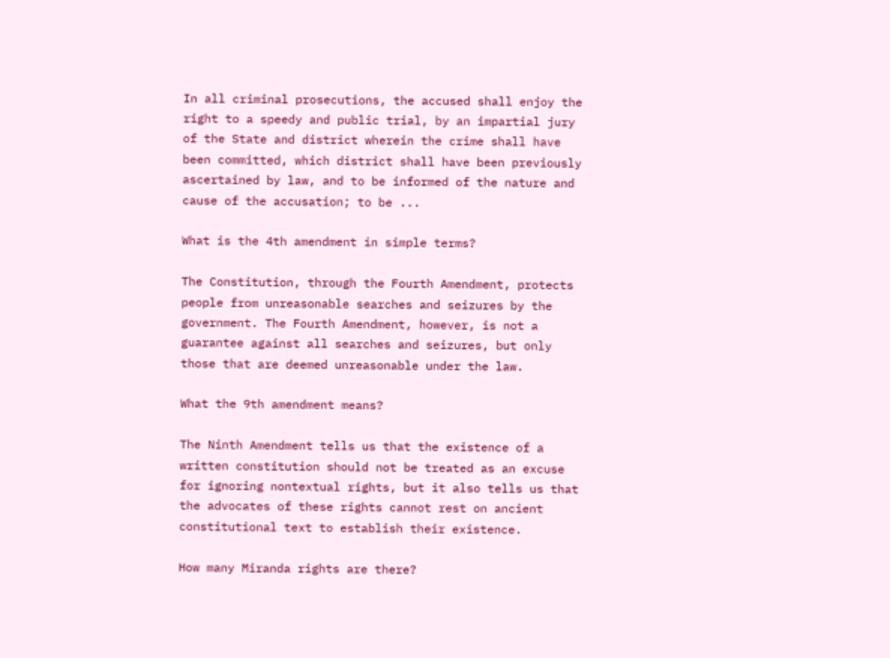In all criminal prosecutions, the accused shall enjoy the right to a speedy and public trial, by an impartial jury of the State and district wherein the crime shall have been committed, which district shall have been previously ascertained by law, and to be informed of the nature and cause of the accusation; to be ...

What is the 4th amendment in simple terms?

The Constitution, through the Fourth Amendment, protects people from unreasonable searches and seizures by the government. The Fourth Amendment, however, is not a guarantee against all searches and seizures, but only those that are deemed unreasonable under the law.

What the 9th amendment means?

The Ninth Amendment tells us that the existence of a written constitution should not be treated as an excuse for ignoring nontextual rights, but it also tells us that the advocates of these rights cannot rest on ancient constitutional text to establish their existence.

How many Miranda rights are there?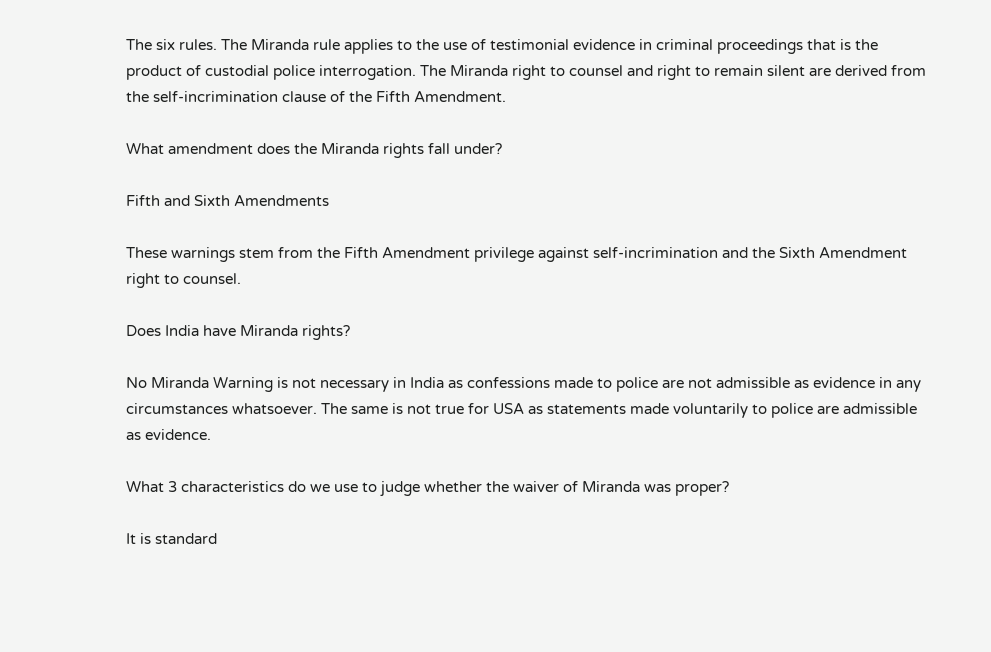The six rules. The Miranda rule applies to the use of testimonial evidence in criminal proceedings that is the product of custodial police interrogation. The Miranda right to counsel and right to remain silent are derived from the self-incrimination clause of the Fifth Amendment.

What amendment does the Miranda rights fall under?

Fifth and Sixth Amendments

These warnings stem from the Fifth Amendment privilege against self-incrimination and the Sixth Amendment right to counsel.

Does India have Miranda rights?

No Miranda Warning is not necessary in India as confessions made to police are not admissible as evidence in any circumstances whatsoever. The same is not true for USA as statements made voluntarily to police are admissible as evidence.

What 3 characteristics do we use to judge whether the waiver of Miranda was proper?

It is standard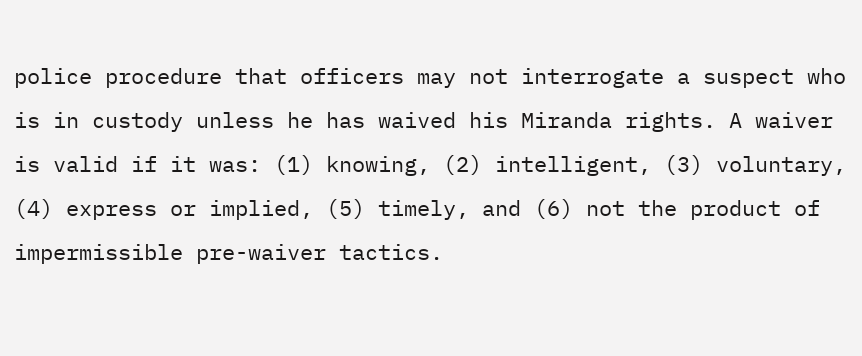police procedure that officers may not interrogate a suspect who is in custody unless he has waived his Miranda rights. A waiver is valid if it was: (1) knowing, (2) intelligent, (3) voluntary, (4) express or implied, (5) timely, and (6) not the product of impermissible pre-waiver tactics.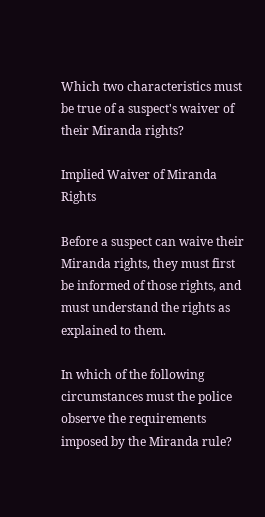Which two characteristics must be true of a suspect's waiver of their Miranda rights?

Implied Waiver of Miranda Rights

Before a suspect can waive their Miranda rights, they must first be informed of those rights, and must understand the rights as explained to them.

In which of the following circumstances must the police observe the requirements imposed by the Miranda rule?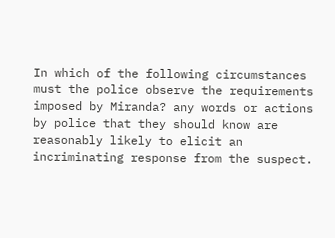In which of the following circumstances must the police observe the requirements imposed by Miranda? any words or actions by police that they should know are reasonably likely to elicit an incriminating response from the suspect.